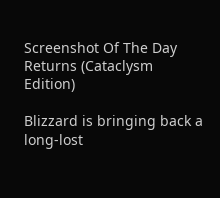Screenshot Of The Day Returns (Cataclysm Edition)

Blizzard is bringing back a long-lost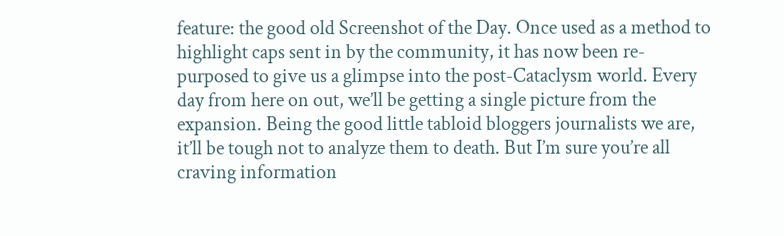feature: the good old Screenshot of the Day. Once used as a method to highlight caps sent in by the community, it has now been re-purposed to give us a glimpse into the post-Cataclysm world. Every day from here on out, we’ll be getting a single picture from the expansion. Being the good little tabloid bloggers journalists we are, it’ll be tough not to analyze them to death. But I’m sure you’re all craving information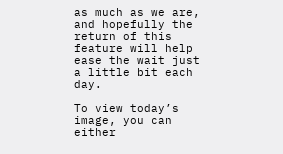as much as we are, and hopefully the return of this feature will help ease the wait just a little bit each day.

To view today’s image, you can either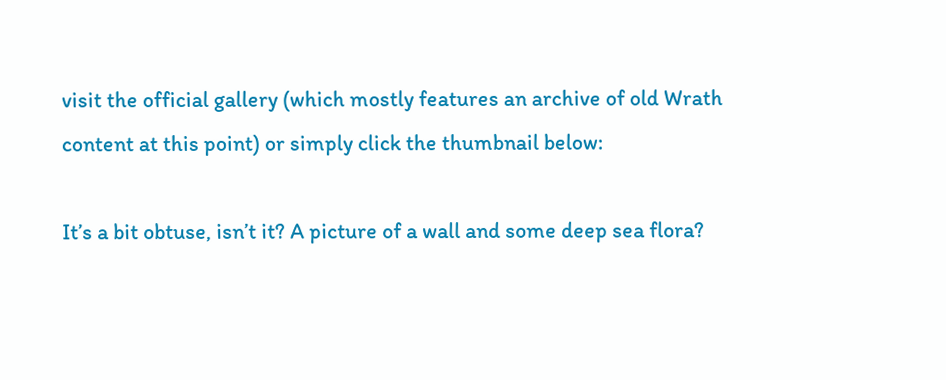visit the official gallery (which mostly features an archive of old Wrath content at this point) or simply click the thumbnail below:

It’s a bit obtuse, isn’t it? A picture of a wall and some deep sea flora?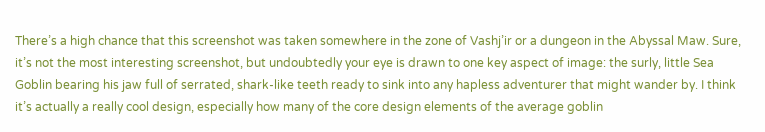There’s a high chance that this screenshot was taken somewhere in the zone of Vashj’ir or a dungeon in the Abyssal Maw. Sure, it’s not the most interesting screenshot, but undoubtedly your eye is drawn to one key aspect of image: the surly, little Sea Goblin bearing his jaw full of serrated, shark-like teeth ready to sink into any hapless adventurer that might wander by. I think it’s actually a really cool design, especially how many of the core design elements of the average goblin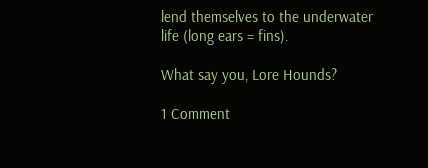lend themselves to the underwater life (long ears = fins).

What say you, Lore Hounds?

1 Comment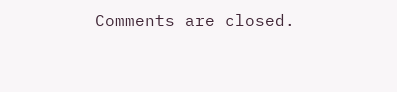Comments are closed.